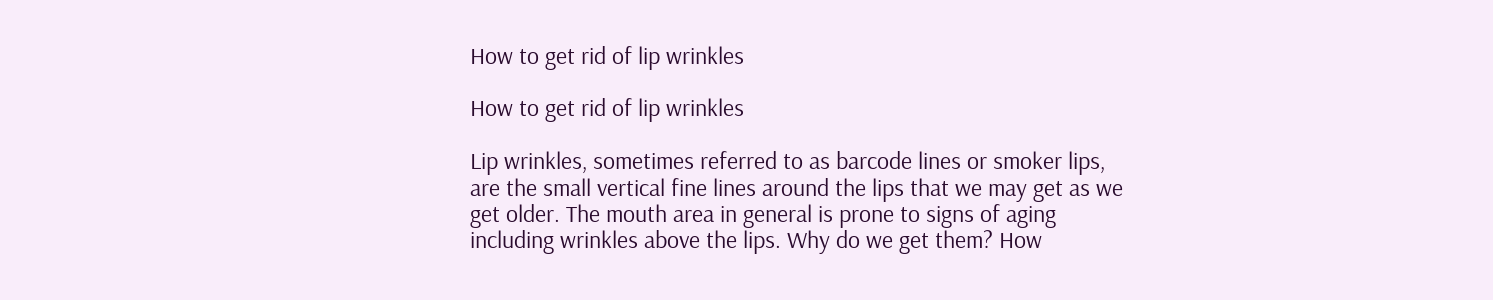How to get rid of lip wrinkles

How to get rid of lip wrinkles

Lip wrinkles, sometimes referred to as barcode lines or smoker lips, are the small vertical fine lines around the lips that we may get as we get older. The mouth area in general is prone to signs of aging including wrinkles above the lips. Why do we get them? How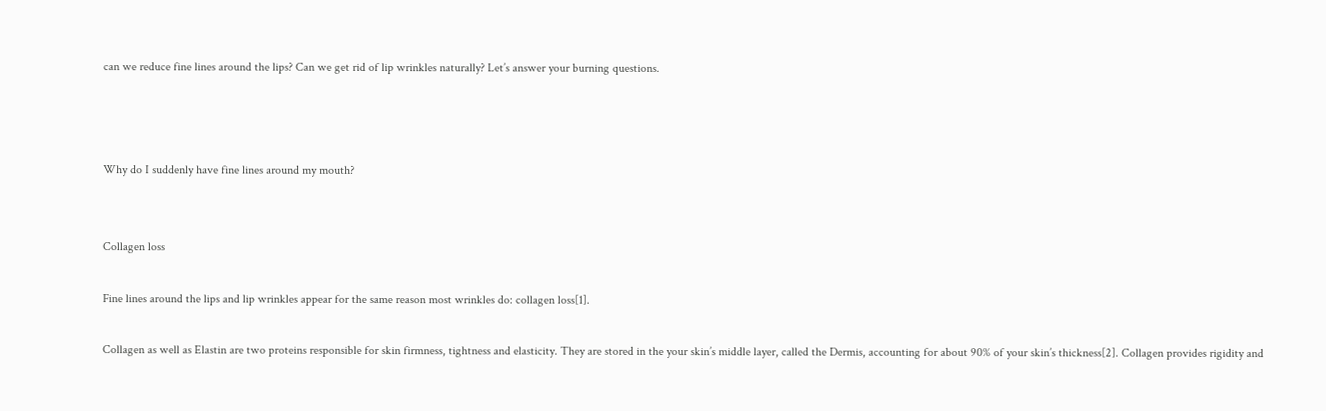can we reduce fine lines around the lips? Can we get rid of lip wrinkles naturally? Let’s answer your burning questions.



Why do I suddenly have fine lines around my mouth?


Collagen loss

Fine lines around the lips and lip wrinkles appear for the same reason most wrinkles do: collagen loss[1].

Collagen as well as Elastin are two proteins responsible for skin firmness, tightness and elasticity. They are stored in the your skin’s middle layer, called the Dermis, accounting for about 90% of your skin’s thickness[2]. Collagen provides rigidity and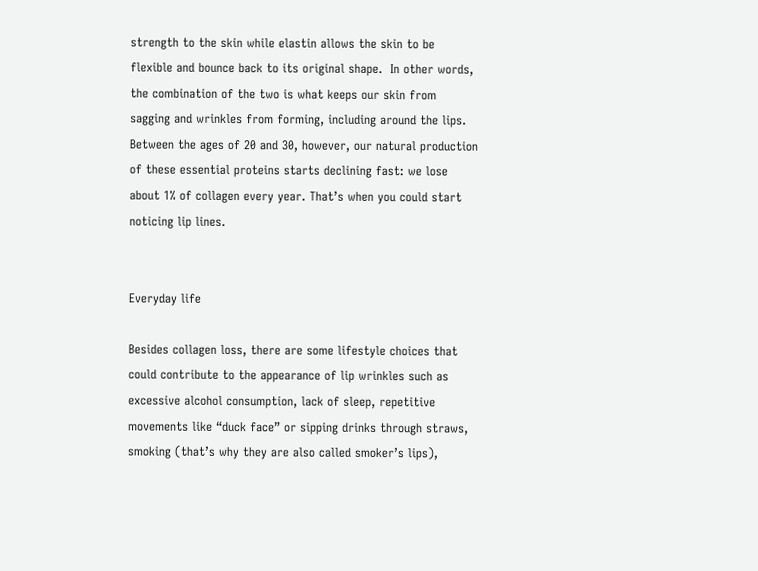strength to the skin while elastin allows the skin to be flexible and bounce back to its original shape.  In other words, the combination of the two is what keeps our skin from sagging and wrinkles from forming, including around the lips. Between the ages of 20 and 30, however, our natural production of these essential proteins starts declining fast: we lose about 1% of collagen every year. That’s when you could start noticing lip lines.


Everyday life

Besides collagen loss, there are some lifestyle choices that could contribute to the appearance of lip wrinkles such as excessive alcohol consumption, lack of sleep, repetitive movements like “duck face” or sipping drinks through straws, smoking (that’s why they are also called smoker’s lips),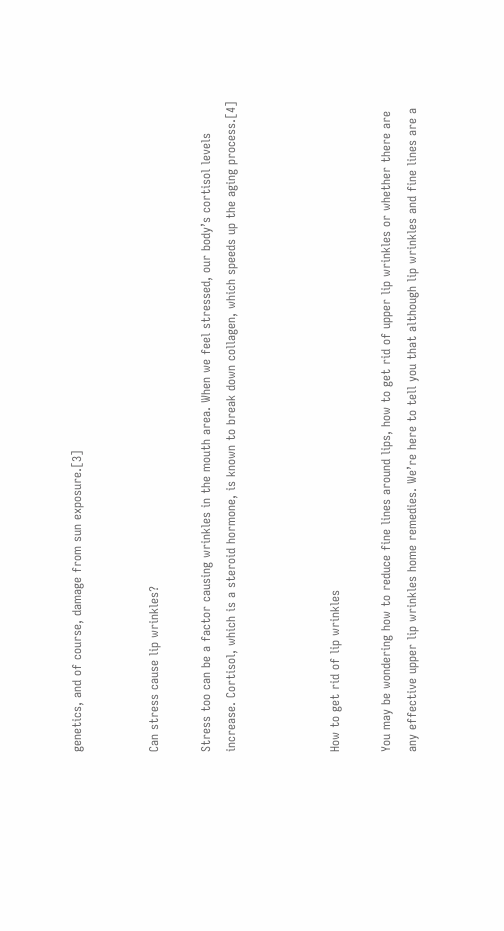genetics, and of course, damage from sun exposure.[3]


Can stress cause lip wrinkles?

Stress too can be a factor causing wrinkles in the mouth area. When we feel stressed, our body’s cortisol levels increase. Cortisol, which is a steroid hormone, is known to break down collagen, which speeds up the aging process.[4]



How to get rid of lip wrinkles

You may be wondering how to reduce fine lines around lips, how to get rid of upper lip wrinkles or whether there are any effective upper lip wrinkles home remedies. We’re here to tell you that although lip wrinkles and fine lines are a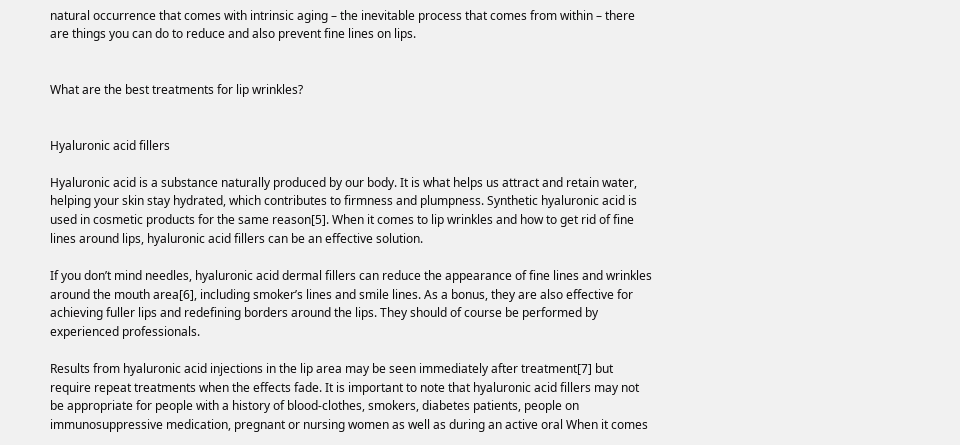natural occurrence that comes with intrinsic aging – the inevitable process that comes from within – there are things you can do to reduce and also prevent fine lines on lips.


What are the best treatments for lip wrinkles?


Hyaluronic acid fillers

Hyaluronic acid is a substance naturally produced by our body. It is what helps us attract and retain water, helping your skin stay hydrated, which contributes to firmness and plumpness. Synthetic hyaluronic acid is used in cosmetic products for the same reason[5]. When it comes to lip wrinkles and how to get rid of fine lines around lips, hyaluronic acid fillers can be an effective solution.

If you don’t mind needles, hyaluronic acid dermal fillers can reduce the appearance of fine lines and wrinkles around the mouth area[6], including smoker’s lines and smile lines. As a bonus, they are also effective for achieving fuller lips and redefining borders around the lips. They should of course be performed by experienced professionals.

Results from hyaluronic acid injections in the lip area may be seen immediately after treatment[7] but require repeat treatments when the effects fade. It is important to note that hyaluronic acid fillers may not be appropriate for people with a history of blood-clothes, smokers, diabetes patients, people on immunosuppressive medication, pregnant or nursing women as well as during an active oral When it comes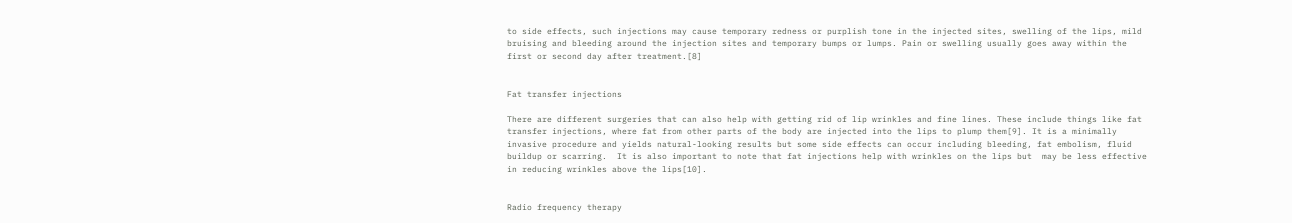to side effects, such injections may cause temporary redness or purplish tone in the injected sites, swelling of the lips, mild bruising and bleeding around the injection sites and temporary bumps or lumps. Pain or swelling usually goes away within the first or second day after treatment.[8]


Fat transfer injections

There are different surgeries that can also help with getting rid of lip wrinkles and fine lines. These include things like fat transfer injections, where fat from other parts of the body are injected into the lips to plump them[9]. It is a minimally invasive procedure and yields natural-looking results but some side effects can occur including bleeding, fat embolism, fluid buildup or scarring.  It is also important to note that fat injections help with wrinkles on the lips but  may be less effective in reducing wrinkles above the lips[10].


Radio frequency therapy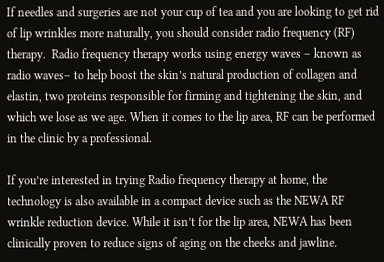If needles and surgeries are not your cup of tea and you are looking to get rid of lip wrinkles more naturally, you should consider radio frequency (RF) therapy.  Radio frequency therapy works using energy waves – known as radio waves– to help boost the skin’s natural production of collagen and elastin, two proteins responsible for firming and tightening the skin, and which we lose as we age. When it comes to the lip area, RF can be performed in the clinic by a professional.

If you’re interested in trying Radio frequency therapy at home, the technology is also available in a compact device such as the NEWA RF wrinkle reduction device. While it isn’t for the lip area, NEWA has been clinically proven to reduce signs of aging on the cheeks and jawline.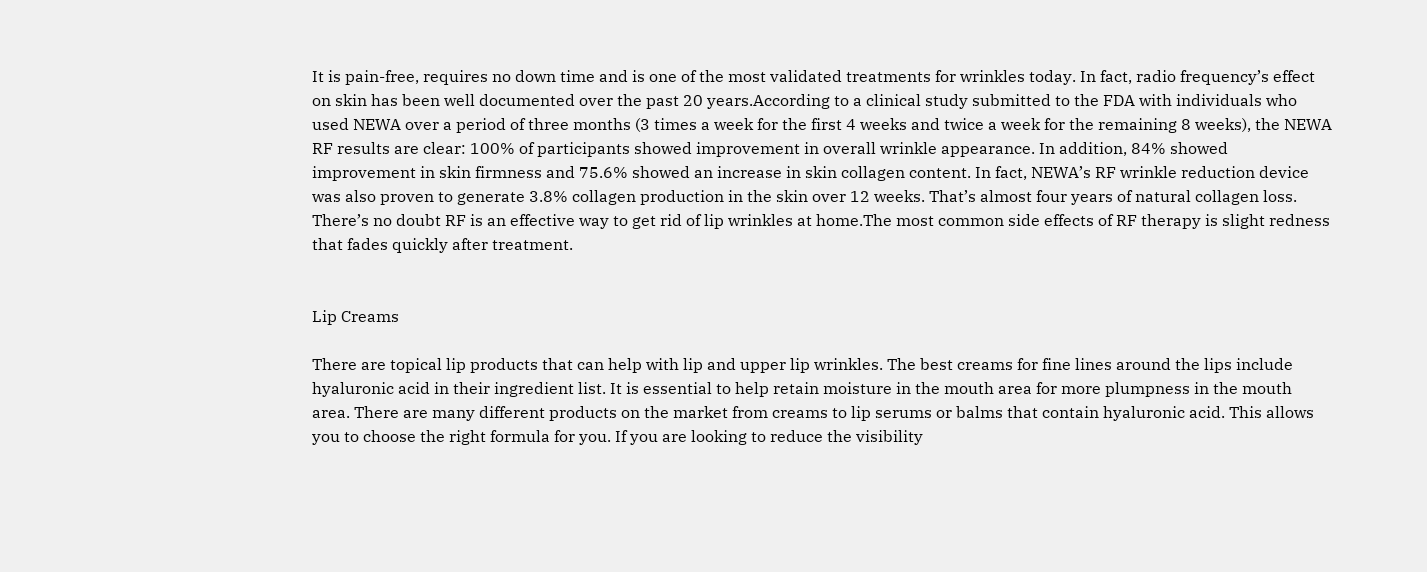It is pain-free, requires no down time and is one of the most validated treatments for wrinkles today. In fact, radio frequency’s effect on skin has been well documented over the past 20 years.According to a clinical study submitted to the FDA with individuals who used NEWA over a period of three months (3 times a week for the first 4 weeks and twice a week for the remaining 8 weeks), the NEWA RF results are clear: 100% of participants showed improvement in overall wrinkle appearance. In addition, 84% showed improvement in skin firmness and 75.6% showed an increase in skin collagen content. In fact, NEWA’s RF wrinkle reduction device was also proven to generate 3.8% collagen production in the skin over 12 weeks. That’s almost four years of natural collagen loss. There’s no doubt RF is an effective way to get rid of lip wrinkles at home.The most common side effects of RF therapy is slight redness that fades quickly after treatment.


Lip Creams

There are topical lip products that can help with lip and upper lip wrinkles. The best creams for fine lines around the lips include hyaluronic acid in their ingredient list. It is essential to help retain moisture in the mouth area for more plumpness in the mouth area. There are many different products on the market from creams to lip serums or balms that contain hyaluronic acid. This allows you to choose the right formula for you. If you are looking to reduce the visibility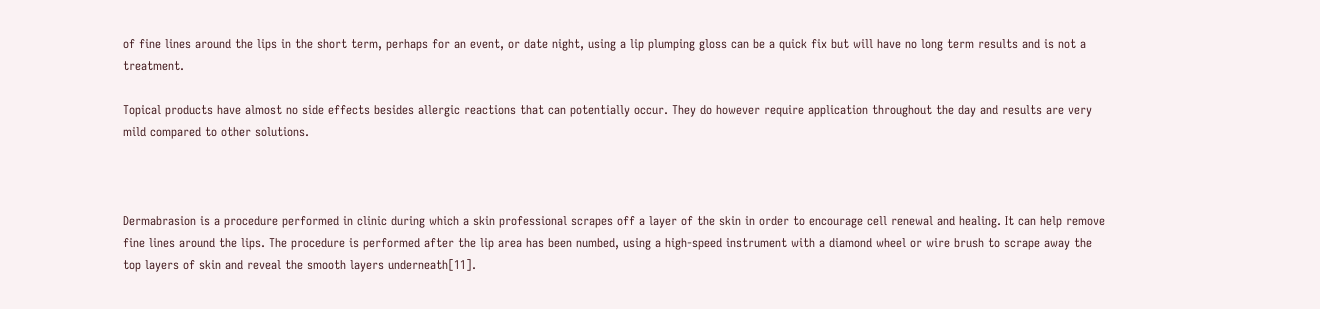of fine lines around the lips in the short term, perhaps for an event, or date night, using a lip plumping gloss can be a quick fix but will have no long term results and is not a treatment.

Topical products have almost no side effects besides allergic reactions that can potentially occur. They do however require application throughout the day and results are very mild compared to other solutions.



Dermabrasion is a procedure performed in clinic during which a skin professional scrapes off a layer of the skin in order to encourage cell renewal and healing. It can help remove fine lines around the lips. The procedure is performed after the lip area has been numbed, using a high-speed instrument with a diamond wheel or wire brush to scrape away the top layers of skin and reveal the smooth layers underneath[11].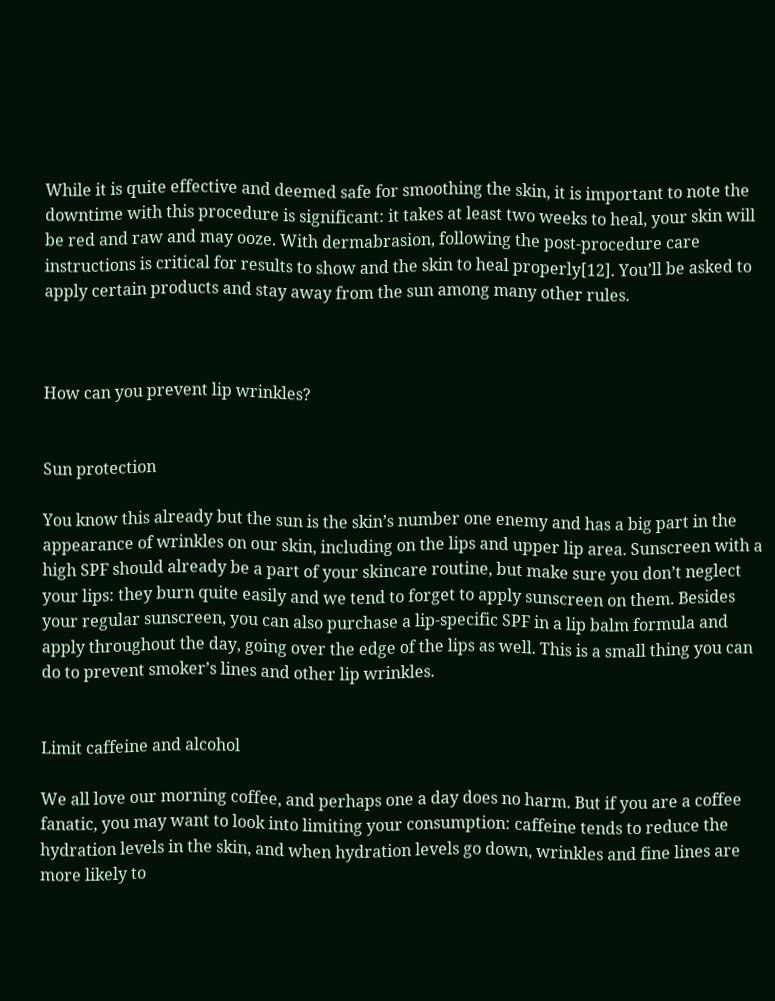While it is quite effective and deemed safe for smoothing the skin, it is important to note the downtime with this procedure is significant: it takes at least two weeks to heal, your skin will be red and raw and may ooze. With dermabrasion, following the post-procedure care instructions is critical for results to show and the skin to heal properly[12]. You’ll be asked to apply certain products and stay away from the sun among many other rules.



How can you prevent lip wrinkles?


Sun protection

You know this already but the sun is the skin’s number one enemy and has a big part in the appearance of wrinkles on our skin, including on the lips and upper lip area. Sunscreen with a high SPF should already be a part of your skincare routine, but make sure you don’t neglect your lips: they burn quite easily and we tend to forget to apply sunscreen on them. Besides your regular sunscreen, you can also purchase a lip-specific SPF in a lip balm formula and apply throughout the day, going over the edge of the lips as well. This is a small thing you can do to prevent smoker’s lines and other lip wrinkles.


Limit caffeine and alcohol

We all love our morning coffee, and perhaps one a day does no harm. But if you are a coffee fanatic, you may want to look into limiting your consumption: caffeine tends to reduce the hydration levels in the skin, and when hydration levels go down, wrinkles and fine lines are more likely to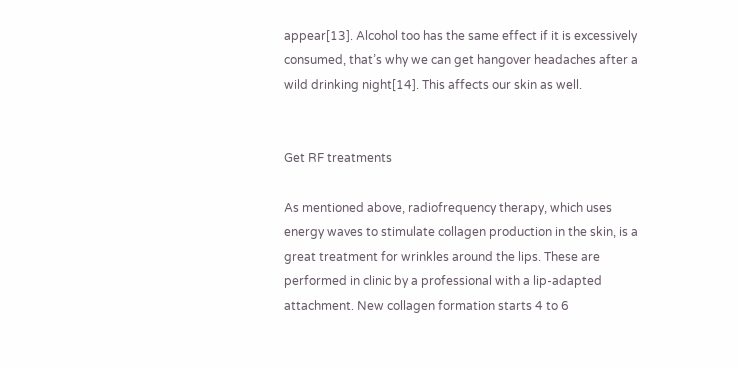appear[13]. Alcohol too has the same effect if it is excessively consumed, that’s why we can get hangover headaches after a wild drinking night[14]. This affects our skin as well.


Get RF treatments

As mentioned above, radiofrequency therapy, which uses energy waves to stimulate collagen production in the skin, is a great treatment for wrinkles around the lips. These are performed in clinic by a professional with a lip-adapted attachment. New collagen formation starts 4 to 6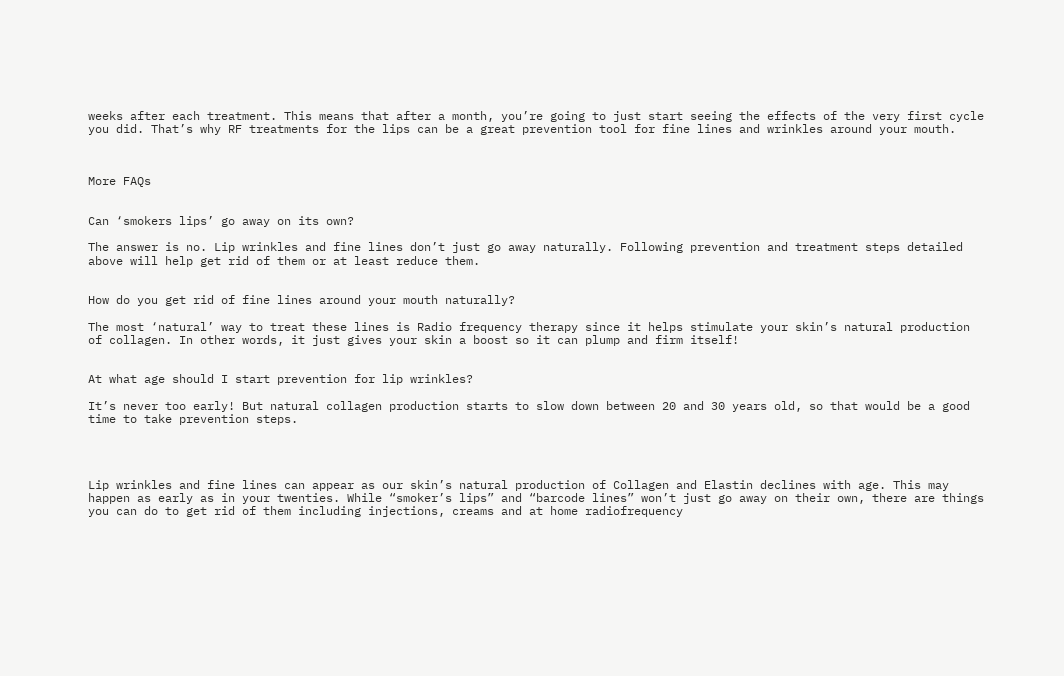weeks after each treatment. This means that after a month, you’re going to just start seeing the effects of the very first cycle you did. That’s why RF treatments for the lips can be a great prevention tool for fine lines and wrinkles around your mouth.



More FAQs


Can ‘smokers lips’ go away on its own?

The answer is no. Lip wrinkles and fine lines don’t just go away naturally. Following prevention and treatment steps detailed above will help get rid of them or at least reduce them.


How do you get rid of fine lines around your mouth naturally?

The most ‘natural’ way to treat these lines is Radio frequency therapy since it helps stimulate your skin’s natural production of collagen. In other words, it just gives your skin a boost so it can plump and firm itself!


At what age should I start prevention for lip wrinkles?

It’s never too early! But natural collagen production starts to slow down between 20 and 30 years old, so that would be a good time to take prevention steps.




Lip wrinkles and fine lines can appear as our skin’s natural production of Collagen and Elastin declines with age. This may happen as early as in your twenties. While “smoker’s lips” and “barcode lines” won’t just go away on their own, there are things you can do to get rid of them including injections, creams and at home radiofrequency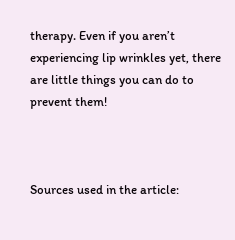therapy. Even if you aren’t experiencing lip wrinkles yet, there are little things you can do to prevent them!



Sources used in the article: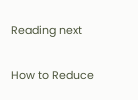Reading next

How to Reduce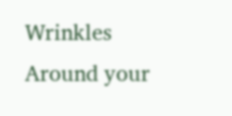Wrinkles Around your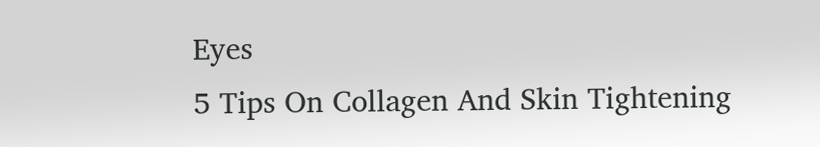Eyes
5 Tips On Collagen And Skin Tightening